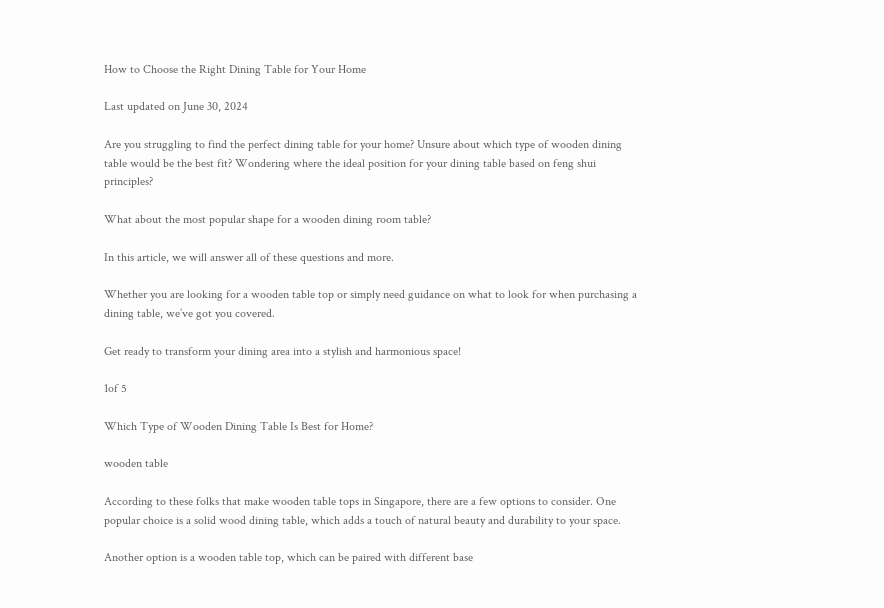How to Choose the Right Dining Table for Your Home

Last updated on June 30, 2024

Are you struggling to find the perfect dining table for your home? Unsure about which type of wooden dining table would be the best fit? Wondering where the ideal position for your dining table based on feng shui principles?

What about the most popular shape for a wooden dining room table?

In this article, we will answer all of these questions and more.

Whether you are looking for a wooden table top or simply need guidance on what to look for when purchasing a dining table, we’ve got you covered.

Get ready to transform your dining area into a stylish and harmonious space!

1of 5

Which Type of Wooden Dining Table Is Best for Home?

wooden table

According to these folks that make wooden table tops in Singapore, there are a few options to consider. One popular choice is a solid wood dining table, which adds a touch of natural beauty and durability to your space.

Another option is a wooden table top, which can be paired with different base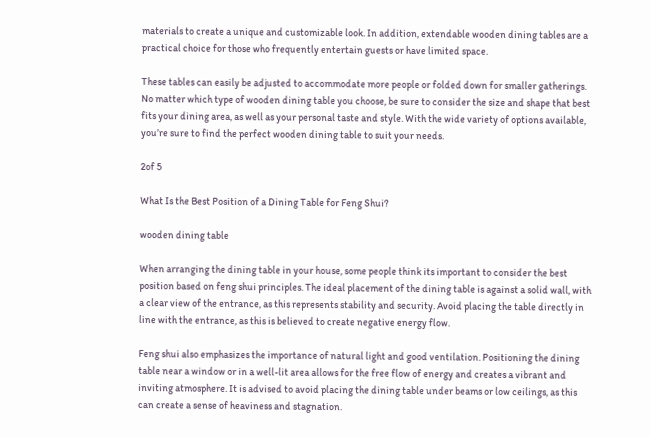materials to create a unique and customizable look. In addition, extendable wooden dining tables are a practical choice for those who frequently entertain guests or have limited space.

These tables can easily be adjusted to accommodate more people or folded down for smaller gatherings. No matter which type of wooden dining table you choose, be sure to consider the size and shape that best fits your dining area, as well as your personal taste and style. With the wide variety of options available, you’re sure to find the perfect wooden dining table to suit your needs.

2of 5

What Is the Best Position of a Dining Table for Feng Shui?

wooden dining table

When arranging the dining table in your house, some people think its important to consider the best position based on feng shui principles. The ideal placement of the dining table is against a solid wall, with a clear view of the entrance, as this represents stability and security. Avoid placing the table directly in line with the entrance, as this is believed to create negative energy flow.

Feng shui also emphasizes the importance of natural light and good ventilation. Positioning the dining table near a window or in a well-lit area allows for the free flow of energy and creates a vibrant and inviting atmosphere. It is advised to avoid placing the dining table under beams or low ceilings, as this can create a sense of heaviness and stagnation.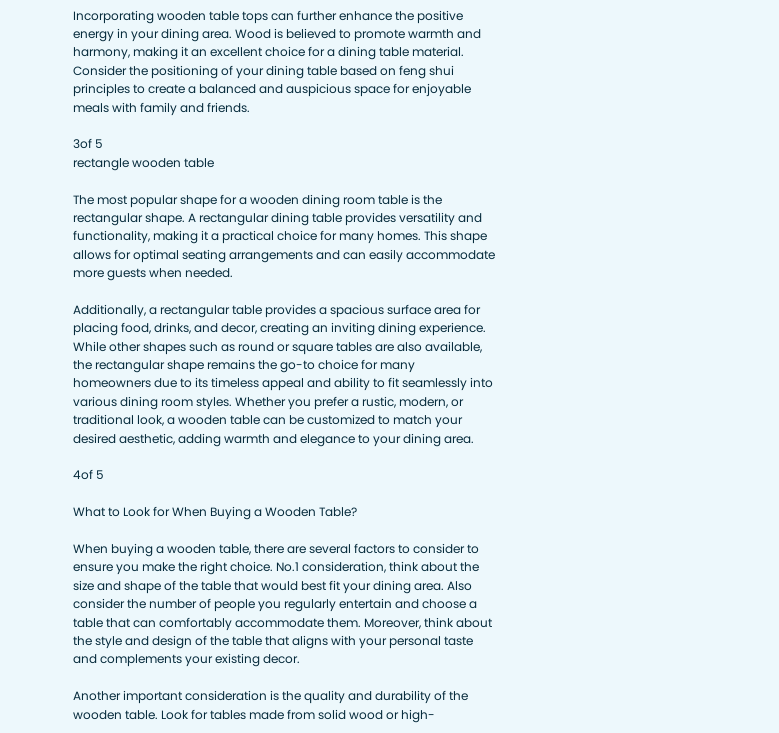Incorporating wooden table tops can further enhance the positive energy in your dining area. Wood is believed to promote warmth and harmony, making it an excellent choice for a dining table material. Consider the positioning of your dining table based on feng shui principles to create a balanced and auspicious space for enjoyable meals with family and friends.

3of 5
rectangle wooden table

The most popular shape for a wooden dining room table is the rectangular shape. A rectangular dining table provides versatility and functionality, making it a practical choice for many homes. This shape allows for optimal seating arrangements and can easily accommodate more guests when needed.

Additionally, a rectangular table provides a spacious surface area for placing food, drinks, and decor, creating an inviting dining experience. While other shapes such as round or square tables are also available, the rectangular shape remains the go-to choice for many homeowners due to its timeless appeal and ability to fit seamlessly into various dining room styles. Whether you prefer a rustic, modern, or traditional look, a wooden table can be customized to match your desired aesthetic, adding warmth and elegance to your dining area.

4of 5

What to Look for When Buying a Wooden Table?

When buying a wooden table, there are several factors to consider to ensure you make the right choice. No.1 consideration, think about the size and shape of the table that would best fit your dining area. Also consider the number of people you regularly entertain and choose a table that can comfortably accommodate them. Moreover, think about the style and design of the table that aligns with your personal taste and complements your existing decor.

Another important consideration is the quality and durability of the wooden table. Look for tables made from solid wood or high-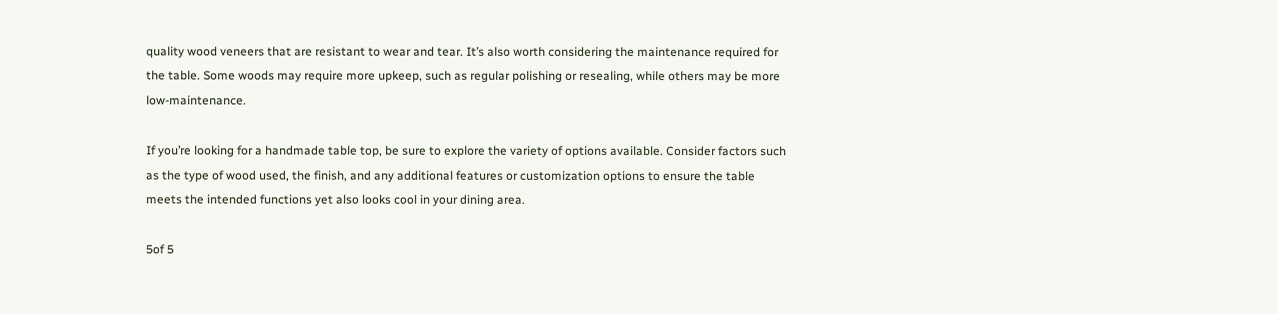quality wood veneers that are resistant to wear and tear. It’s also worth considering the maintenance required for the table. Some woods may require more upkeep, such as regular polishing or resealing, while others may be more low-maintenance.

If you’re looking for a handmade table top, be sure to explore the variety of options available. Consider factors such as the type of wood used, the finish, and any additional features or customization options to ensure the table meets the intended functions yet also looks cool in your dining area.

5of 5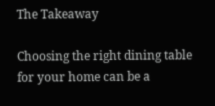The Takeaway

Choosing the right dining table for your home can be a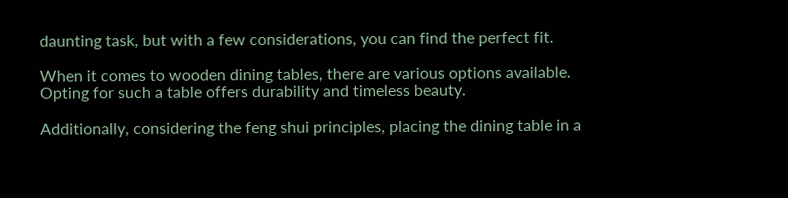daunting task, but with a few considerations, you can find the perfect fit.

When it comes to wooden dining tables, there are various options available. Opting for such a table offers durability and timeless beauty.

Additionally, considering the feng shui principles, placing the dining table in a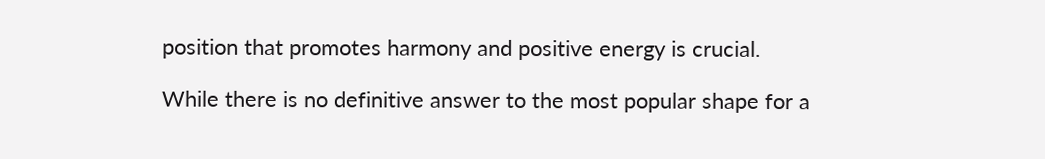position that promotes harmony and positive energy is crucial.

While there is no definitive answer to the most popular shape for a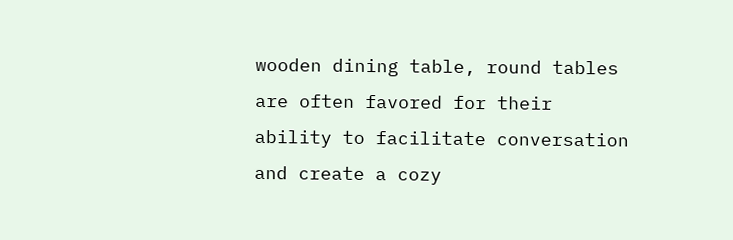wooden dining table, round tables are often favored for their ability to facilitate conversation and create a cozy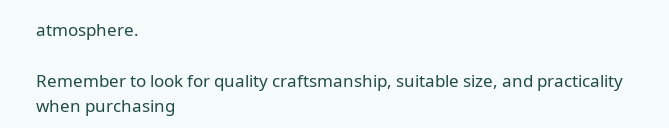atmosphere.

Remember to look for quality craftsmanship, suitable size, and practicality when purchasing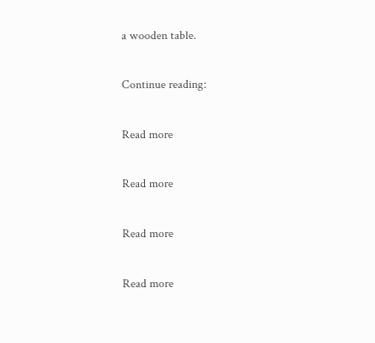a wooden table.

Continue reading:

Read more

Read more

Read more

Read more